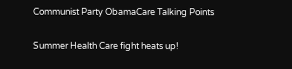Communist Party ObamaCare Talking Points

Summer Health Care fight heats up!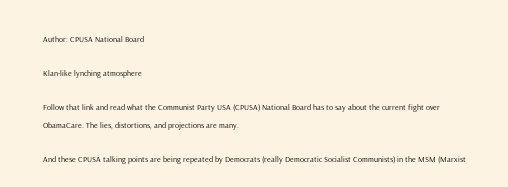Author: CPUSA National Board

Klan-like lynching atmosphere

Follow that link and read what the Communist Party USA (CPUSA) National Board has to say about the current fight over ObamaCare. The lies, distortions, and projections are many.

And these CPUSA talking points are being repeated by Democrats (really Democratic Socialist Communists) in the MSM (Marxist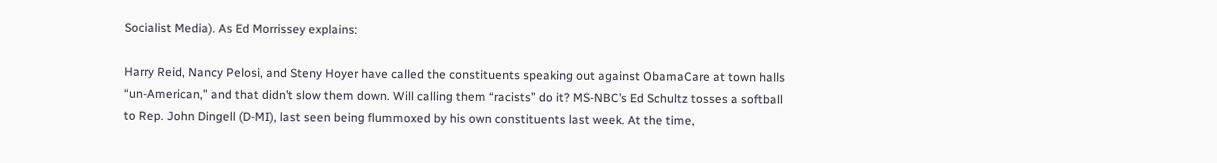Socialist Media). As Ed Morrissey explains:

Harry Reid, Nancy Pelosi, and Steny Hoyer have called the constituents speaking out against ObamaCare at town halls “un-American,” and that didn’t slow them down. Will calling them “racists” do it? MS-NBC’s Ed Schultz tosses a softball to Rep. John Dingell (D-MI), last seen being flummoxed by his own constituents last week. At the time,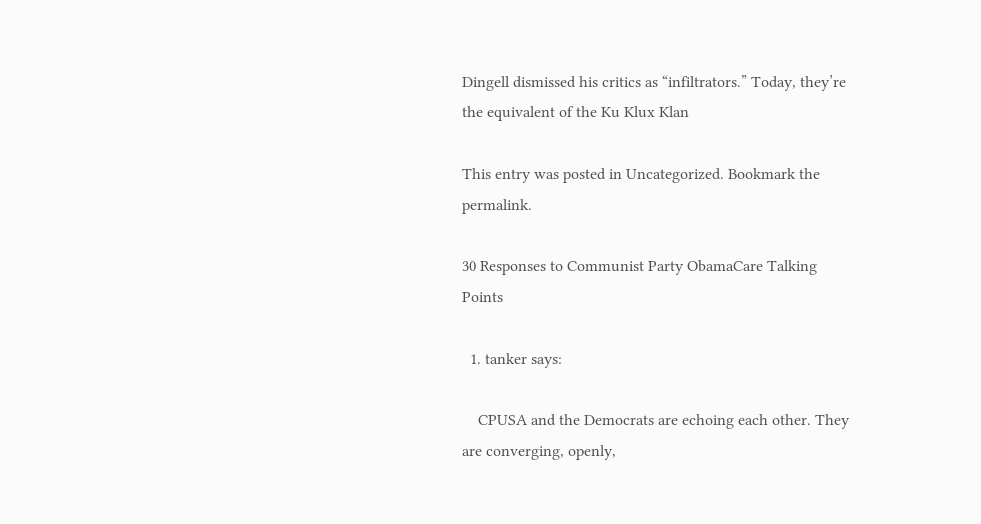Dingell dismissed his critics as “infiltrators.” Today, they’re the equivalent of the Ku Klux Klan

This entry was posted in Uncategorized. Bookmark the permalink.

30 Responses to Communist Party ObamaCare Talking Points

  1. tanker says:

    CPUSA and the Democrats are echoing each other. They are converging, openly,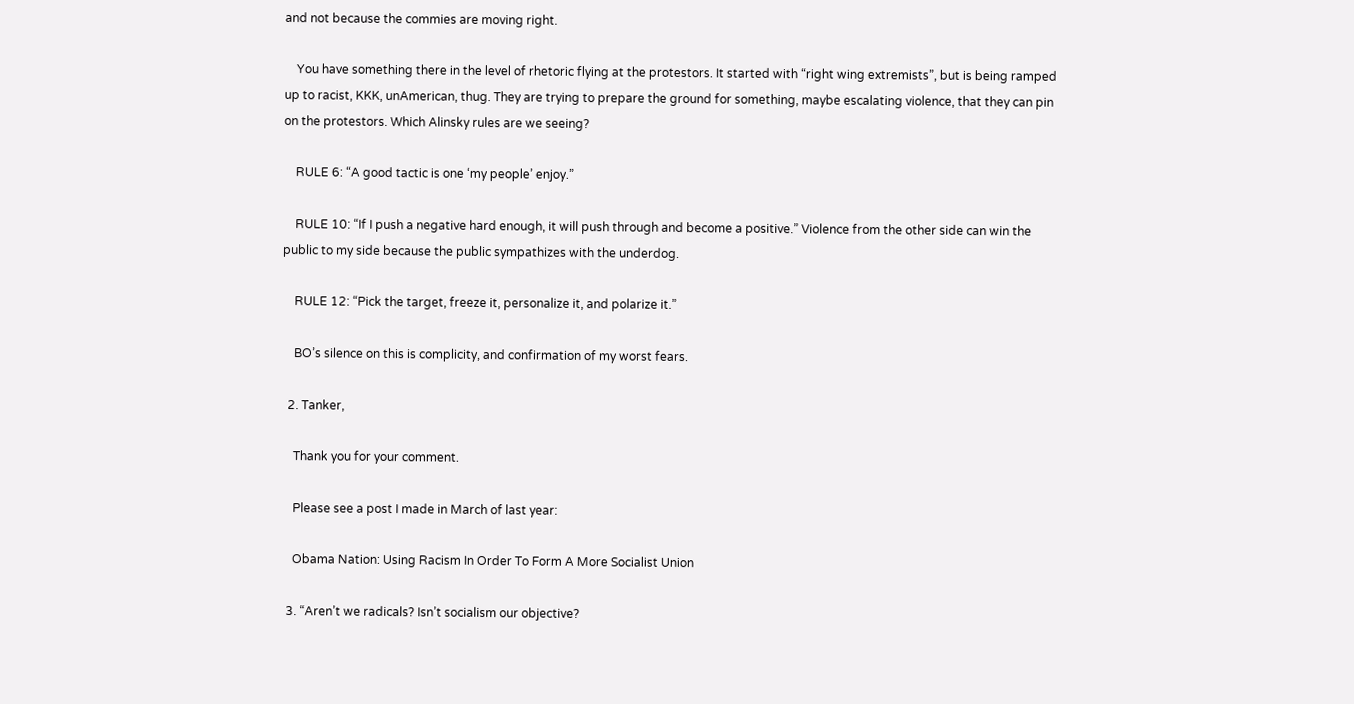and not because the commies are moving right.

    You have something there in the level of rhetoric flying at the protestors. It started with “right wing extremists”, but is being ramped up to racist, KKK, unAmerican, thug. They are trying to prepare the ground for something, maybe escalating violence, that they can pin on the protestors. Which Alinsky rules are we seeing?

    RULE 6: “A good tactic is one ‘my people’ enjoy.”

    RULE 10: “If I push a negative hard enough, it will push through and become a positive.” Violence from the other side can win the public to my side because the public sympathizes with the underdog.

    RULE 12: “Pick the target, freeze it, personalize it, and polarize it.”

    BO’s silence on this is complicity, and confirmation of my worst fears.

  2. Tanker,

    Thank you for your comment.

    Please see a post I made in March of last year:

    Obama Nation: Using Racism In Order To Form A More Socialist Union

  3. “Aren’t we radicals? Isn’t socialism our objective?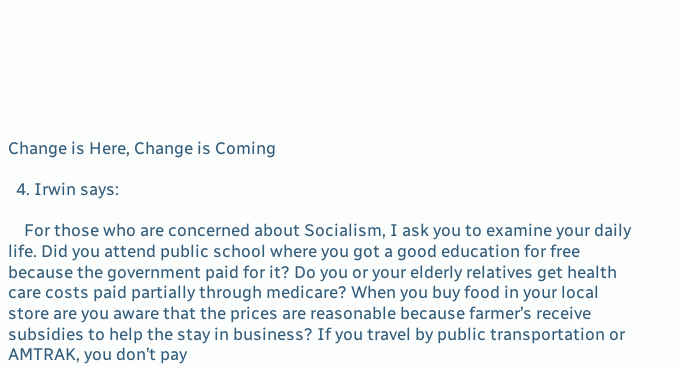Change is Here, Change is Coming

  4. Irwin says:

    For those who are concerned about Socialism, I ask you to examine your daily life. Did you attend public school where you got a good education for free because the government paid for it? Do you or your elderly relatives get health care costs paid partially through medicare? When you buy food in your local store are you aware that the prices are reasonable because farmer’s receive subsidies to help the stay in business? If you travel by public transportation or AMTRAK, you don’t pay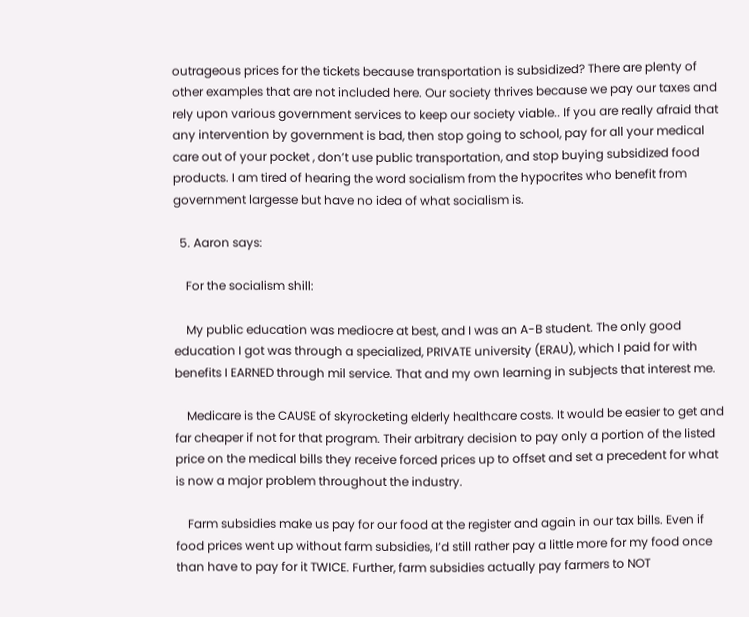outrageous prices for the tickets because transportation is subsidized? There are plenty of other examples that are not included here. Our society thrives because we pay our taxes and rely upon various government services to keep our society viable.. If you are really afraid that any intervention by government is bad, then stop going to school, pay for all your medical care out of your pocket , don’t use public transportation, and stop buying subsidized food products. I am tired of hearing the word socialism from the hypocrites who benefit from government largesse but have no idea of what socialism is.

  5. Aaron says:

    For the socialism shill:

    My public education was mediocre at best, and I was an A-B student. The only good education I got was through a specialized, PRIVATE university (ERAU), which I paid for with benefits I EARNED through mil service. That and my own learning in subjects that interest me.

    Medicare is the CAUSE of skyrocketing elderly healthcare costs. It would be easier to get and far cheaper if not for that program. Their arbitrary decision to pay only a portion of the listed price on the medical bills they receive forced prices up to offset and set a precedent for what is now a major problem throughout the industry.

    Farm subsidies make us pay for our food at the register and again in our tax bills. Even if food prices went up without farm subsidies, I’d still rather pay a little more for my food once than have to pay for it TWICE. Further, farm subsidies actually pay farmers to NOT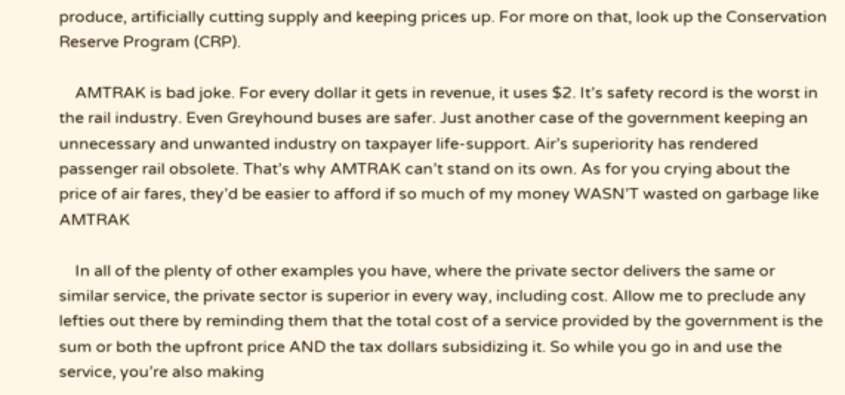produce, artificially cutting supply and keeping prices up. For more on that, look up the Conservation Reserve Program (CRP).

    AMTRAK is bad joke. For every dollar it gets in revenue, it uses $2. It’s safety record is the worst in the rail industry. Even Greyhound buses are safer. Just another case of the government keeping an unnecessary and unwanted industry on taxpayer life-support. Air’s superiority has rendered passenger rail obsolete. That’s why AMTRAK can’t stand on its own. As for you crying about the price of air fares, they’d be easier to afford if so much of my money WASN’T wasted on garbage like AMTRAK

    In all of the plenty of other examples you have, where the private sector delivers the same or similar service, the private sector is superior in every way, including cost. Allow me to preclude any lefties out there by reminding them that the total cost of a service provided by the government is the sum or both the upfront price AND the tax dollars subsidizing it. So while you go in and use the service, you’re also making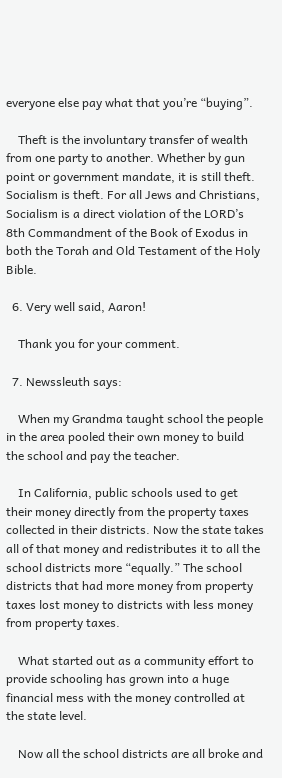everyone else pay what that you’re “buying”.

    Theft is the involuntary transfer of wealth from one party to another. Whether by gun point or government mandate, it is still theft. Socialism is theft. For all Jews and Christians, Socialism is a direct violation of the LORD’s 8th Commandment of the Book of Exodus in both the Torah and Old Testament of the Holy Bible.

  6. Very well said, Aaron!

    Thank you for your comment.

  7. Newssleuth says:

    When my Grandma taught school the people in the area pooled their own money to build the school and pay the teacher.

    In California, public schools used to get their money directly from the property taxes collected in their districts. Now the state takes all of that money and redistributes it to all the school districts more “equally.” The school districts that had more money from property taxes lost money to districts with less money from property taxes.

    What started out as a community effort to provide schooling has grown into a huge financial mess with the money controlled at the state level.

    Now all the school districts are all broke and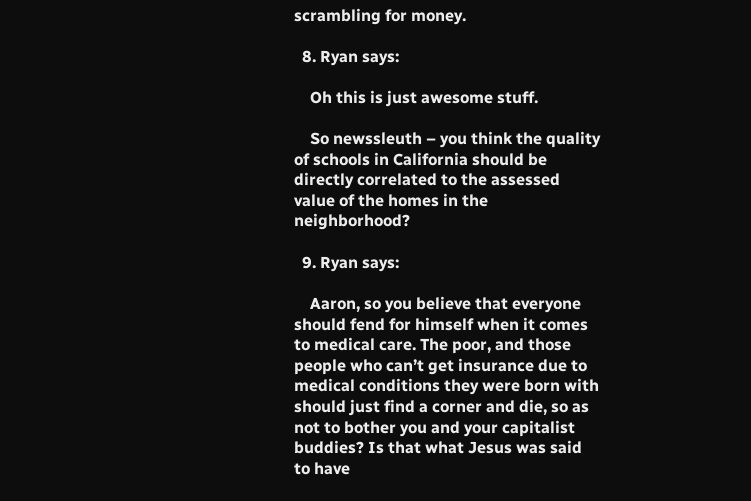scrambling for money.

  8. Ryan says:

    Oh this is just awesome stuff.

    So newssleuth – you think the quality of schools in California should be directly correlated to the assessed value of the homes in the neighborhood?

  9. Ryan says:

    Aaron, so you believe that everyone should fend for himself when it comes to medical care. The poor, and those people who can’t get insurance due to medical conditions they were born with should just find a corner and die, so as not to bother you and your capitalist buddies? Is that what Jesus was said to have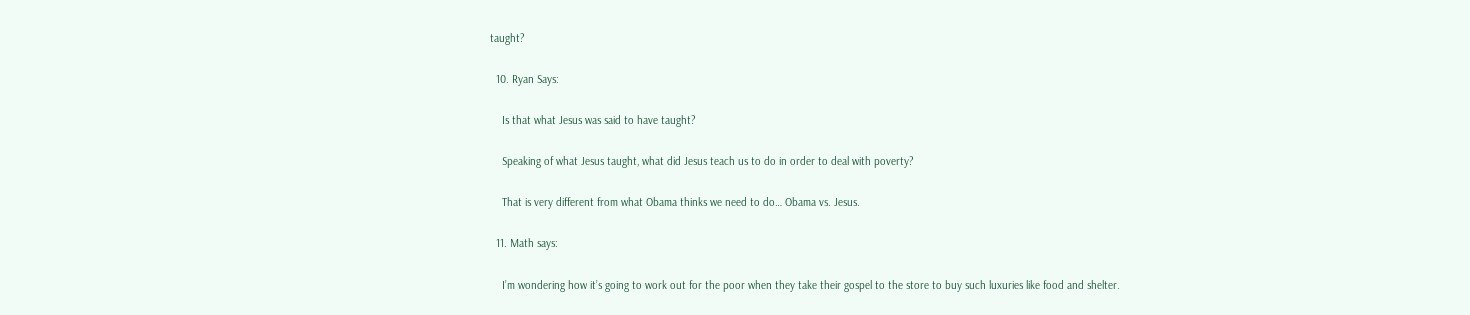taught?

  10. Ryan Says:

    Is that what Jesus was said to have taught?

    Speaking of what Jesus taught, what did Jesus teach us to do in order to deal with poverty?

    That is very different from what Obama thinks we need to do… Obama vs. Jesus.

  11. Math says:

    I’m wondering how it’s going to work out for the poor when they take their gospel to the store to buy such luxuries like food and shelter.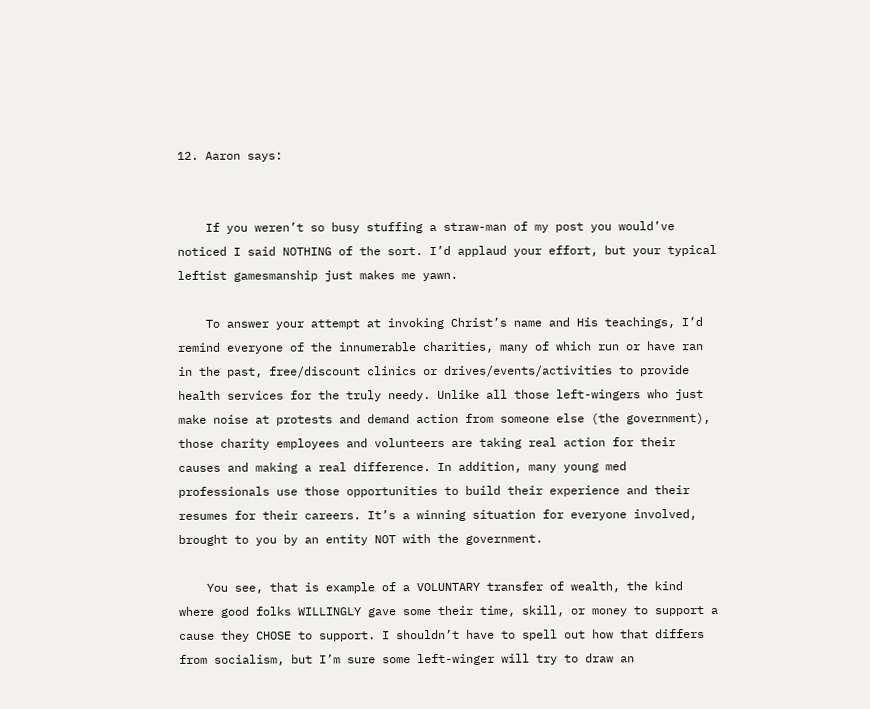12. Aaron says:


    If you weren’t so busy stuffing a straw-man of my post you would’ve noticed I said NOTHING of the sort. I’d applaud your effort, but your typical leftist gamesmanship just makes me yawn.

    To answer your attempt at invoking Christ’s name and His teachings, I’d remind everyone of the innumerable charities, many of which run or have ran in the past, free/discount clinics or drives/events/activities to provide health services for the truly needy. Unlike all those left-wingers who just make noise at protests and demand action from someone else (the government), those charity employees and volunteers are taking real action for their causes and making a real difference. In addition, many young med professionals use those opportunities to build their experience and their resumes for their careers. It’s a winning situation for everyone involved, brought to you by an entity NOT with the government.

    You see, that is example of a VOLUNTARY transfer of wealth, the kind where good folks WILLINGLY gave some their time, skill, or money to support a cause they CHOSE to support. I shouldn’t have to spell out how that differs from socialism, but I’m sure some left-winger will try to draw an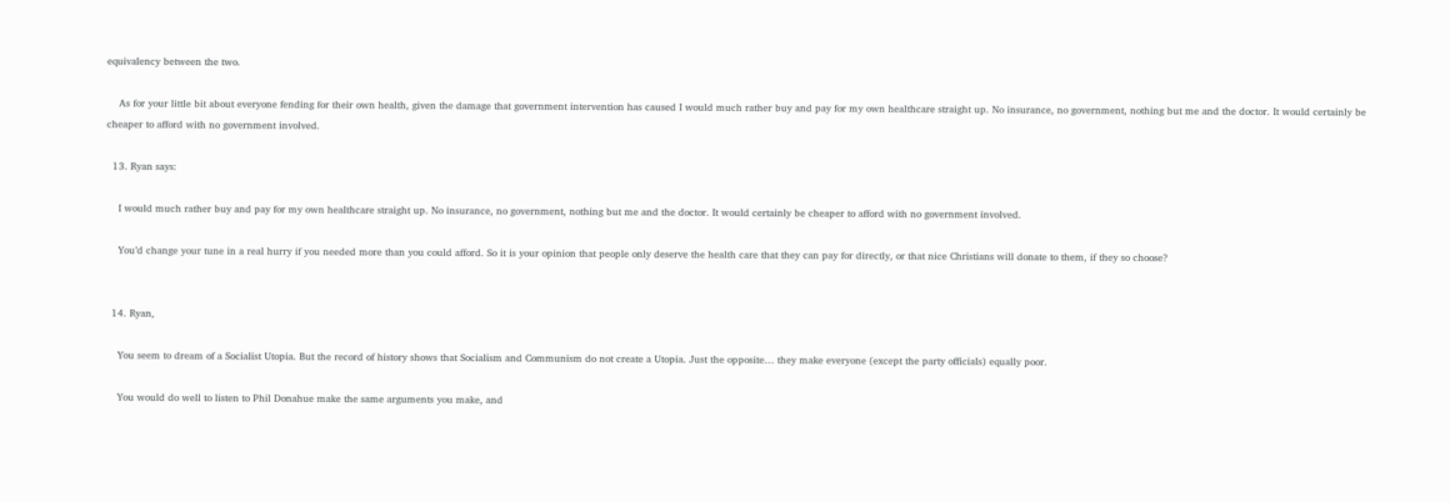equivalency between the two.

    As for your little bit about everyone fending for their own health, given the damage that government intervention has caused I would much rather buy and pay for my own healthcare straight up. No insurance, no government, nothing but me and the doctor. It would certainly be cheaper to afford with no government involved.

  13. Ryan says:

    I would much rather buy and pay for my own healthcare straight up. No insurance, no government, nothing but me and the doctor. It would certainly be cheaper to afford with no government involved.

    You’d change your tune in a real hurry if you needed more than you could afford. So it is your opinion that people only deserve the health care that they can pay for directly, or that nice Christians will donate to them, if they so choose?


  14. Ryan,

    You seem to dream of a Socialist Utopia. But the record of history shows that Socialism and Communism do not create a Utopia. Just the opposite… they make everyone (except the party officials) equally poor.

    You would do well to listen to Phil Donahue make the same arguments you make, and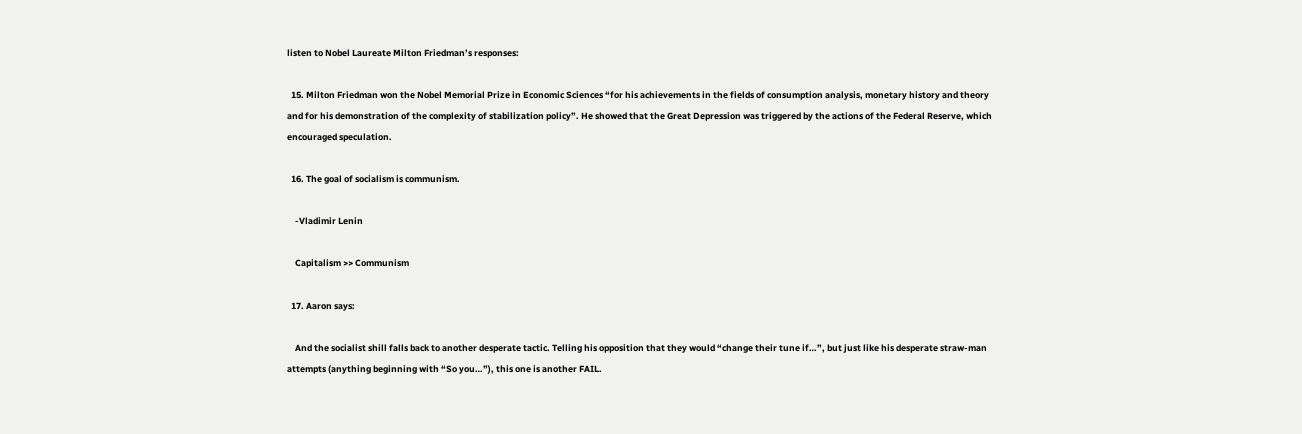listen to Nobel Laureate Milton Friedman’s responses:

  15. Milton Friedman won the Nobel Memorial Prize in Economic Sciences “for his achievements in the fields of consumption analysis, monetary history and theory and for his demonstration of the complexity of stabilization policy”. He showed that the Great Depression was triggered by the actions of the Federal Reserve, which encouraged speculation.

  16. The goal of socialism is communism.

    -Vladimir Lenin

    Capitalism >> Communism

  17. Aaron says:

    And the socialist shill falls back to another desperate tactic. Telling his opposition that they would “change their tune if…”, but just like his desperate straw-man attempts (anything beginning with “So you…”), this one is another FAIL.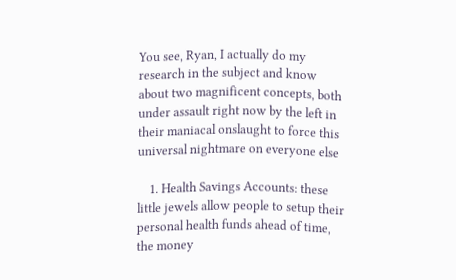You see, Ryan, I actually do my research in the subject and know about two magnificent concepts, both under assault right now by the left in their maniacal onslaught to force this universal nightmare on everyone else

    1. Health Savings Accounts: these little jewels allow people to setup their personal health funds ahead of time, the money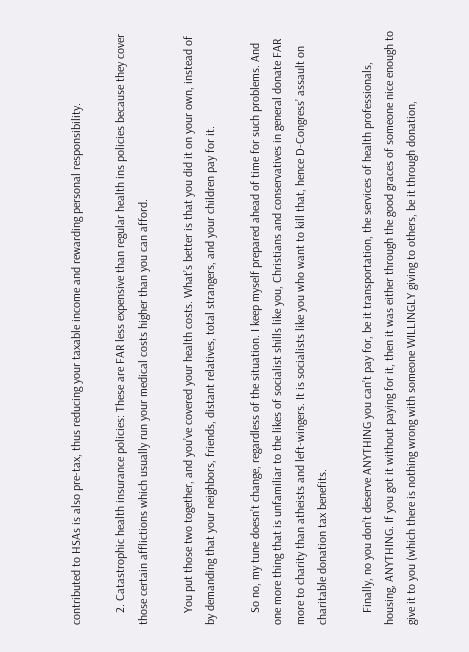contributed to HSAs is also pre-tax, thus reducing your taxable income and rewarding personal responsibility.

    2. Catastrophic health insurance policies: These are FAR less expensive than regular health ins policies because they cover those certain afflictions which usually run your medical costs higher than you can afford.

    You put those two together, and you’ve covered your health costs. What’s better is that you did it on your own, instead of by demanding that your neighbors, friends, distant relatives, total strangers, and your children pay for it.

    So no, my tune doesn’t change, regardless of the situation. I keep myself prepared ahead of time for such problems. And one more thing that is unfamiliar to the likes of socialist shills like you, Christians and conservatives in general donate FAR more to charity than atheists and left-wingers. It is socialists like you who want to kill that, hence D-Congress’ assault on charitable donation tax benefits.

    Finally, no you don’t deserve ANYTHING you can’t pay for, be it transportation, the services of health professionals, housing, ANYTHING. If you got it without paying for it, then it was either through the good graces of someone nice enough to give it to you (which there is nothing wrong with someone WILLINGLY giving to others, be it through donation,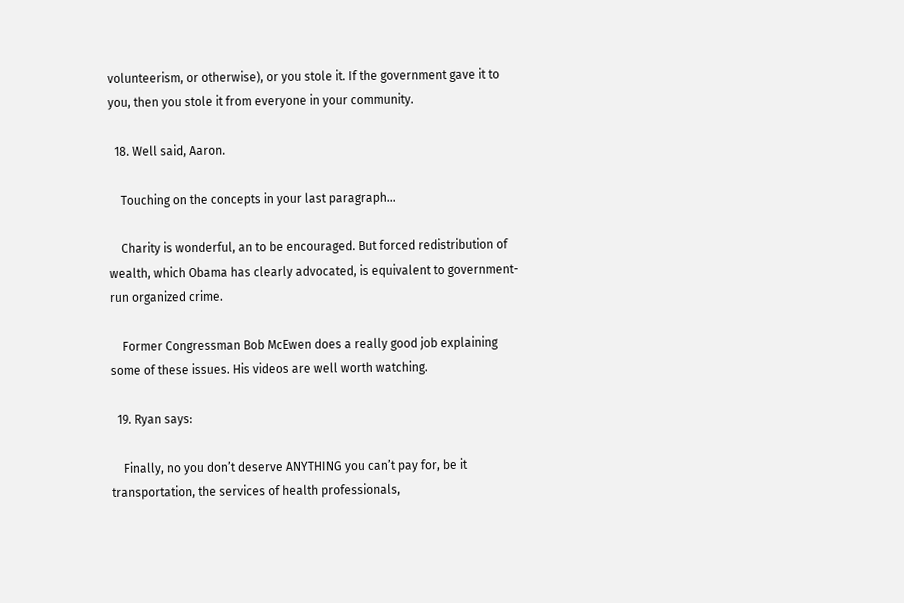volunteerism, or otherwise), or you stole it. If the government gave it to you, then you stole it from everyone in your community.

  18. Well said, Aaron.

    Touching on the concepts in your last paragraph…

    Charity is wonderful, an to be encouraged. But forced redistribution of wealth, which Obama has clearly advocated, is equivalent to government-run organized crime.

    Former Congressman Bob McEwen does a really good job explaining some of these issues. His videos are well worth watching.

  19. Ryan says:

    Finally, no you don’t deserve ANYTHING you can’t pay for, be it transportation, the services of health professionals,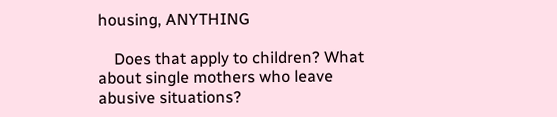housing, ANYTHING

    Does that apply to children? What about single mothers who leave abusive situations?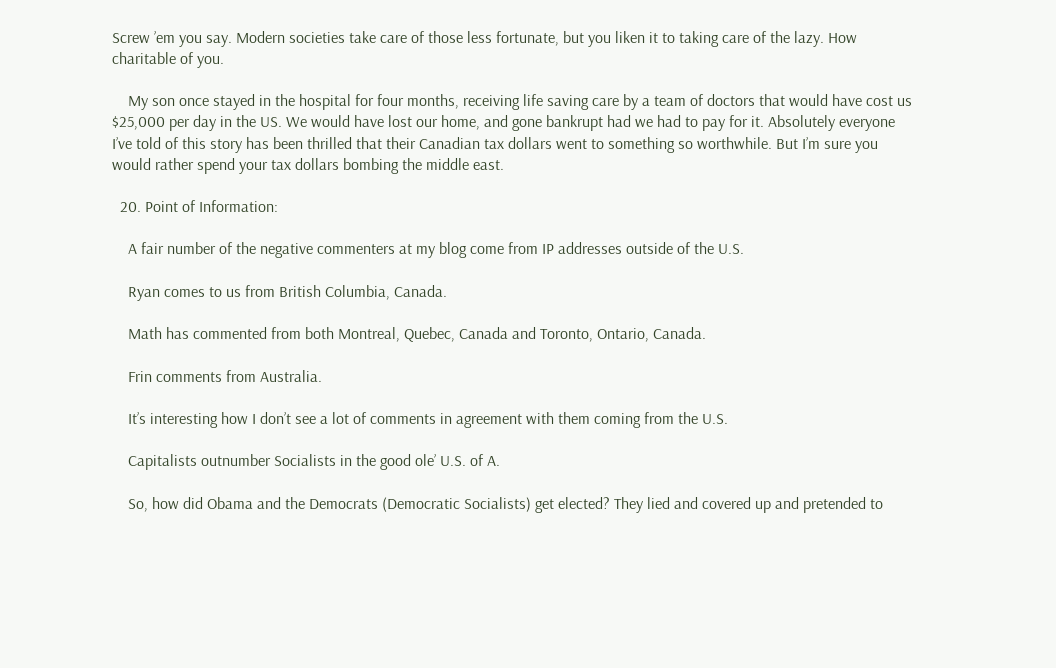Screw ’em you say. Modern societies take care of those less fortunate, but you liken it to taking care of the lazy. How charitable of you.

    My son once stayed in the hospital for four months, receiving life saving care by a team of doctors that would have cost us $25,000 per day in the US. We would have lost our home, and gone bankrupt had we had to pay for it. Absolutely everyone I’ve told of this story has been thrilled that their Canadian tax dollars went to something so worthwhile. But I’m sure you would rather spend your tax dollars bombing the middle east.

  20. Point of Information:

    A fair number of the negative commenters at my blog come from IP addresses outside of the U.S.

    Ryan comes to us from British Columbia, Canada.

    Math has commented from both Montreal, Quebec, Canada and Toronto, Ontario, Canada.

    Frin comments from Australia.

    It’s interesting how I don’t see a lot of comments in agreement with them coming from the U.S.

    Capitalists outnumber Socialists in the good ole’ U.S. of A.

    So, how did Obama and the Democrats (Democratic Socialists) get elected? They lied and covered up and pretended to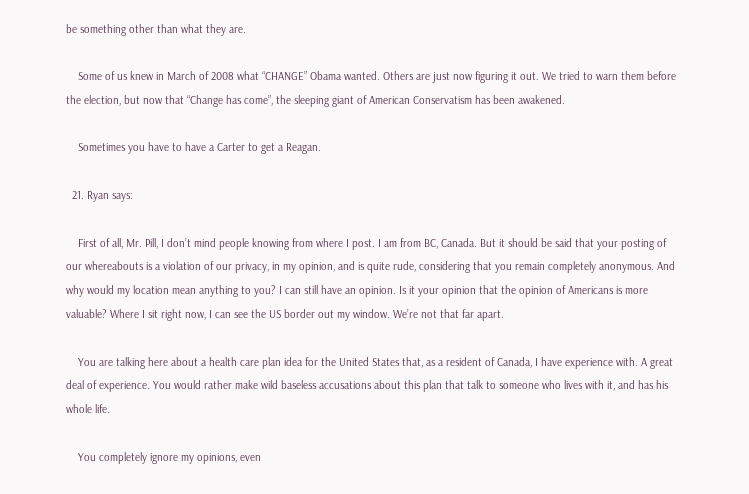be something other than what they are.

    Some of us knew in March of 2008 what “CHANGE” Obama wanted. Others are just now figuring it out. We tried to warn them before the election, but now that “Change has come”, the sleeping giant of American Conservatism has been awakened.

    Sometimes you have to have a Carter to get a Reagan.

  21. Ryan says:

    First of all, Mr. Pill, I don’t mind people knowing from where I post. I am from BC, Canada. But it should be said that your posting of our whereabouts is a violation of our privacy, in my opinion, and is quite rude, considering that you remain completely anonymous. And why would my location mean anything to you? I can still have an opinion. Is it your opinion that the opinion of Americans is more valuable? Where I sit right now, I can see the US border out my window. We’re not that far apart.

    You are talking here about a health care plan idea for the United States that, as a resident of Canada, I have experience with. A great deal of experience. You would rather make wild baseless accusations about this plan that talk to someone who lives with it, and has his whole life.

    You completely ignore my opinions, even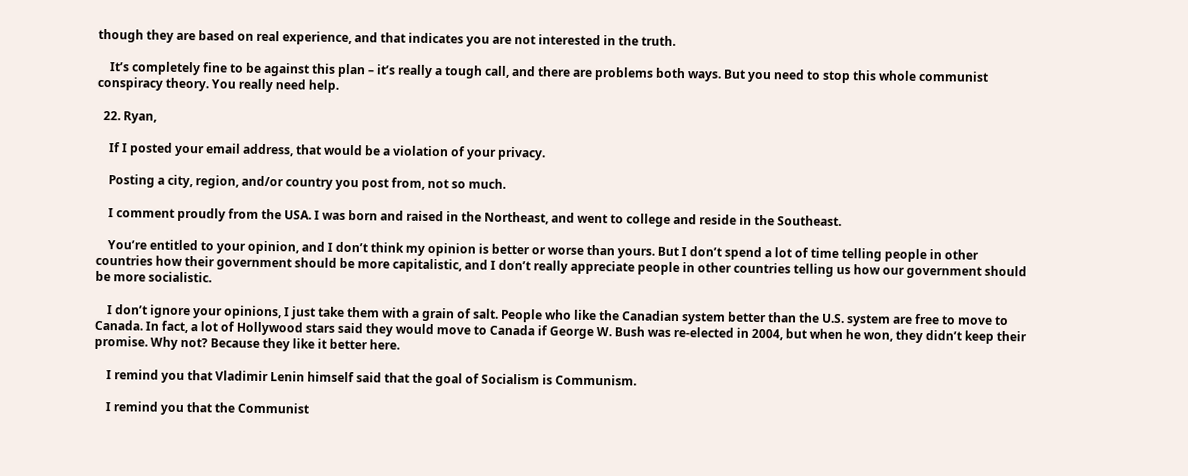though they are based on real experience, and that indicates you are not interested in the truth.

    It’s completely fine to be against this plan – it’s really a tough call, and there are problems both ways. But you need to stop this whole communist conspiracy theory. You really need help.

  22. Ryan,

    If I posted your email address, that would be a violation of your privacy.

    Posting a city, region, and/or country you post from, not so much.

    I comment proudly from the USA. I was born and raised in the Northeast, and went to college and reside in the Southeast.

    You’re entitled to your opinion, and I don’t think my opinion is better or worse than yours. But I don’t spend a lot of time telling people in other countries how their government should be more capitalistic, and I don’t really appreciate people in other countries telling us how our government should be more socialistic.

    I don’t ignore your opinions, I just take them with a grain of salt. People who like the Canadian system better than the U.S. system are free to move to Canada. In fact, a lot of Hollywood stars said they would move to Canada if George W. Bush was re-elected in 2004, but when he won, they didn’t keep their promise. Why not? Because they like it better here.

    I remind you that Vladimir Lenin himself said that the goal of Socialism is Communism.

    I remind you that the Communist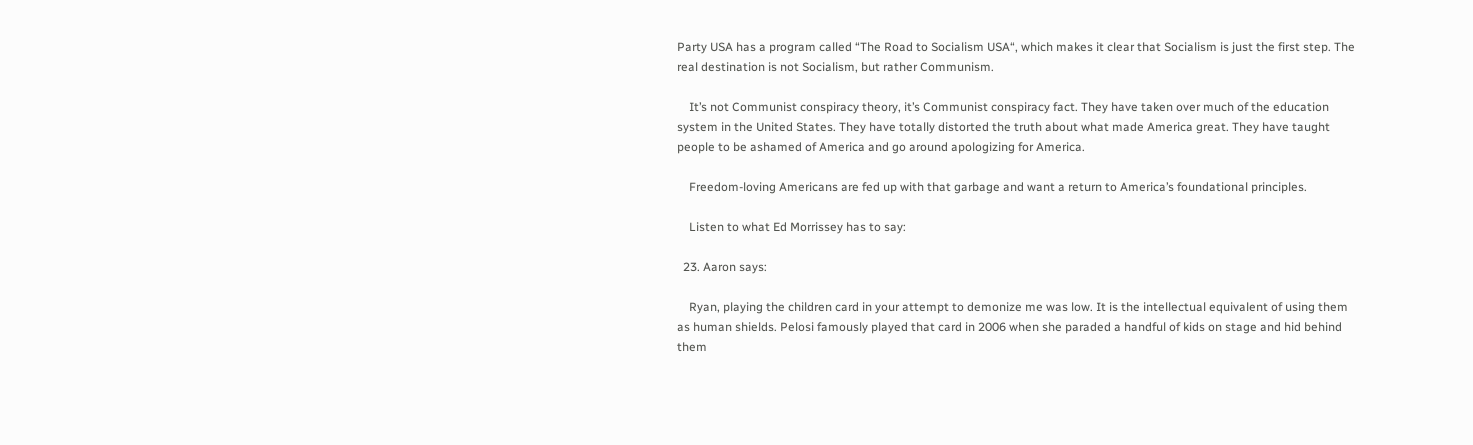Party USA has a program called “The Road to Socialism USA“, which makes it clear that Socialism is just the first step. The real destination is not Socialism, but rather Communism.

    It’s not Communist conspiracy theory, it’s Communist conspiracy fact. They have taken over much of the education system in the United States. They have totally distorted the truth about what made America great. They have taught people to be ashamed of America and go around apologizing for America.

    Freedom-loving Americans are fed up with that garbage and want a return to America’s foundational principles.

    Listen to what Ed Morrissey has to say:

  23. Aaron says:

    Ryan, playing the children card in your attempt to demonize me was low. It is the intellectual equivalent of using them as human shields. Pelosi famously played that card in 2006 when she paraded a handful of kids on stage and hid behind them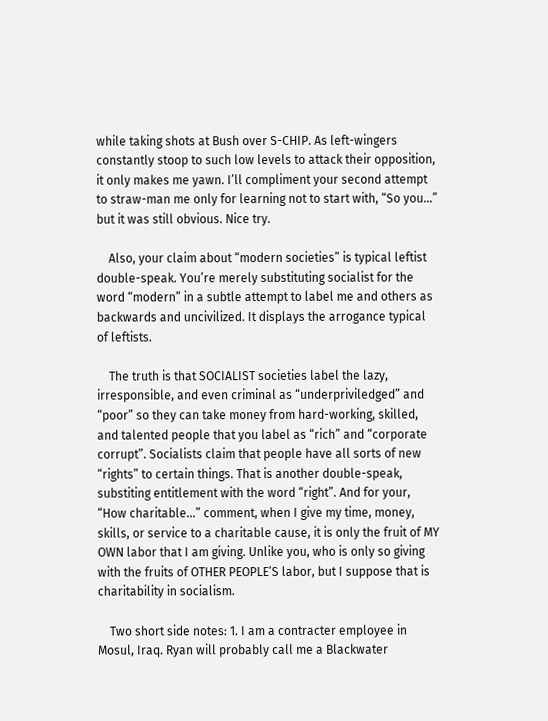while taking shots at Bush over S-CHIP. As left-wingers constantly stoop to such low levels to attack their opposition, it only makes me yawn. I’ll compliment your second attempt to straw-man me only for learning not to start with, “So you…” but it was still obvious. Nice try.

    Also, your claim about “modern societies” is typical leftist double-speak. You’re merely substituting socialist for the word “modern” in a subtle attempt to label me and others as backwards and uncivilized. It displays the arrogance typical of leftists.

    The truth is that SOCIALIST societies label the lazy, irresponsible, and even criminal as “underpriviledged” and “poor” so they can take money from hard-working, skilled, and talented people that you label as “rich” and “corporate corrupt”. Socialists claim that people have all sorts of new “rights” to certain things. That is another double-speak, substiting entitlement with the word “right”. And for your, “How charitable…” comment, when I give my time, money, skills, or service to a charitable cause, it is only the fruit of MY OWN labor that I am giving. Unlike you, who is only so giving with the fruits of OTHER PEOPLE’S labor, but I suppose that is charitability in socialism.

    Two short side notes: 1. I am a contracter employee in Mosul, Iraq. Ryan will probably call me a Blackwater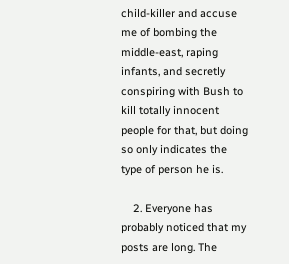child-killer and accuse me of bombing the middle-east, raping infants, and secretly conspiring with Bush to kill totally innocent people for that, but doing so only indicates the type of person he is.

    2. Everyone has probably noticed that my posts are long. The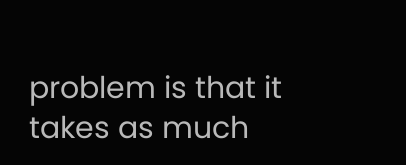problem is that it takes as much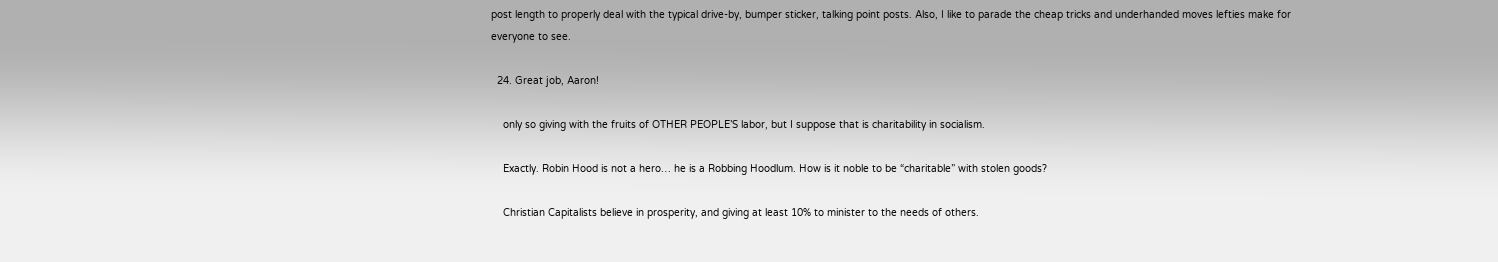post length to properly deal with the typical drive-by, bumper sticker, talking point posts. Also, I like to parade the cheap tricks and underhanded moves lefties make for everyone to see.

  24. Great job, Aaron!

    only so giving with the fruits of OTHER PEOPLE’S labor, but I suppose that is charitability in socialism.

    Exactly. Robin Hood is not a hero… he is a Robbing Hoodlum. How is it noble to be “charitable” with stolen goods?

    Christian Capitalists believe in prosperity, and giving at least 10% to minister to the needs of others.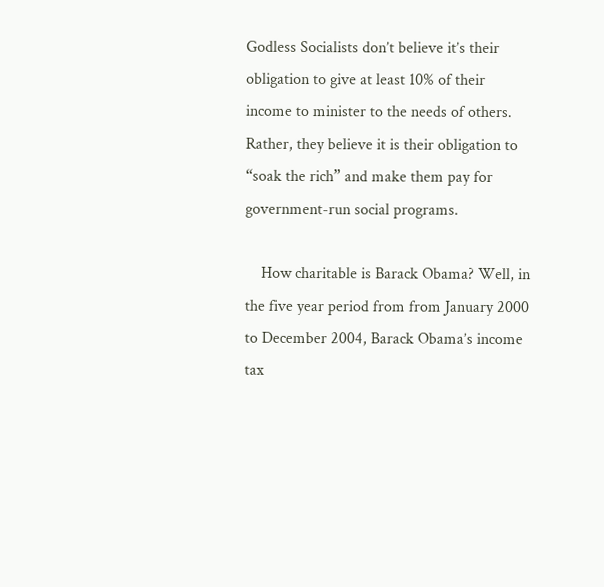Godless Socialists don’t believe it’s their obligation to give at least 10% of their income to minister to the needs of others. Rather, they believe it is their obligation to “soak the rich” and make them pay for government-run social programs.

    How charitable is Barack Obama? Well, in the five year period from from January 2000 to December 2004, Barack Obama’s income tax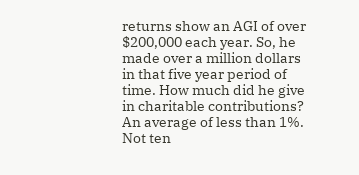returns show an AGI of over $200,000 each year. So, he made over a million dollars in that five year period of time. How much did he give in charitable contributions? An average of less than 1%. Not ten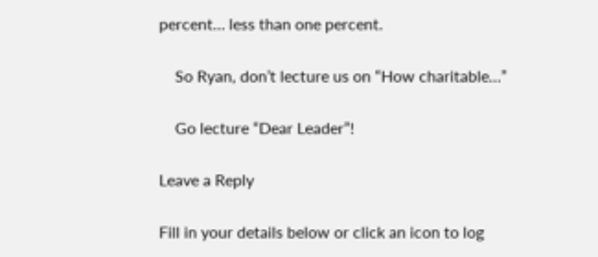percent… less than one percent.

    So Ryan, don’t lecture us on “How charitable…”

    Go lecture “Dear Leader”!

Leave a Reply

Fill in your details below or click an icon to log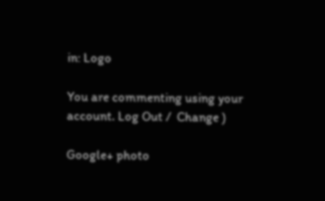in: Logo

You are commenting using your account. Log Out /  Change )

Google+ photo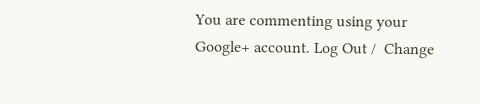You are commenting using your Google+ account. Log Out /  Change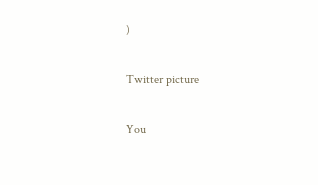)

Twitter picture

You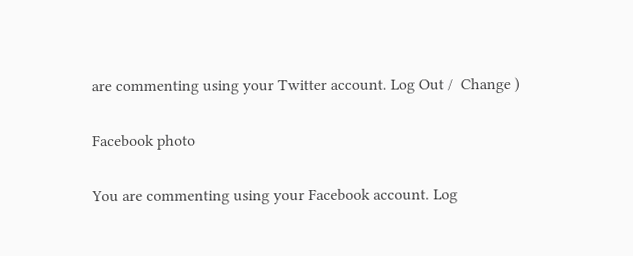are commenting using your Twitter account. Log Out /  Change )

Facebook photo

You are commenting using your Facebook account. Log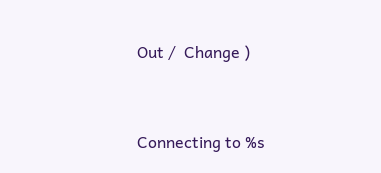Out /  Change )


Connecting to %s